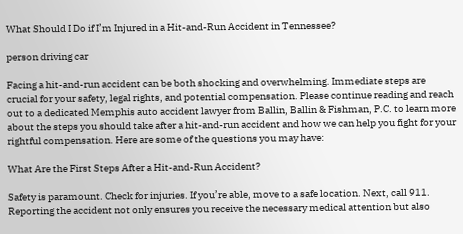What Should I Do if I’m Injured in a Hit-and-Run Accident in Tennessee?

person driving car

Facing a hit-and-run accident can be both shocking and overwhelming. Immediate steps are crucial for your safety, legal rights, and potential compensation. Please continue reading and reach out to a dedicated Memphis auto accident lawyer from Ballin, Ballin & Fishman, P.C. to learn more about the steps you should take after a hit-and-run accident and how we can help you fight for your rightful compensation. Here are some of the questions you may have:

What Are the First Steps After a Hit-and-Run Accident?

Safety is paramount. Check for injuries. If you’re able, move to a safe location. Next, call 911. Reporting the accident not only ensures you receive the necessary medical attention but also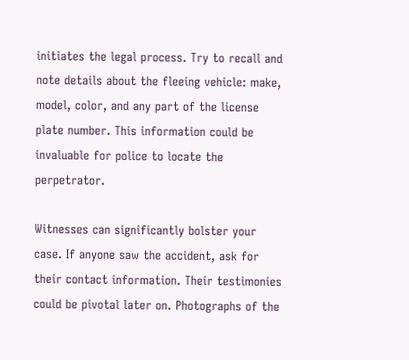initiates the legal process. Try to recall and note details about the fleeing vehicle: make, model, color, and any part of the license plate number. This information could be invaluable for police to locate the perpetrator.

Witnesses can significantly bolster your case. If anyone saw the accident, ask for their contact information. Their testimonies could be pivotal later on. Photographs of the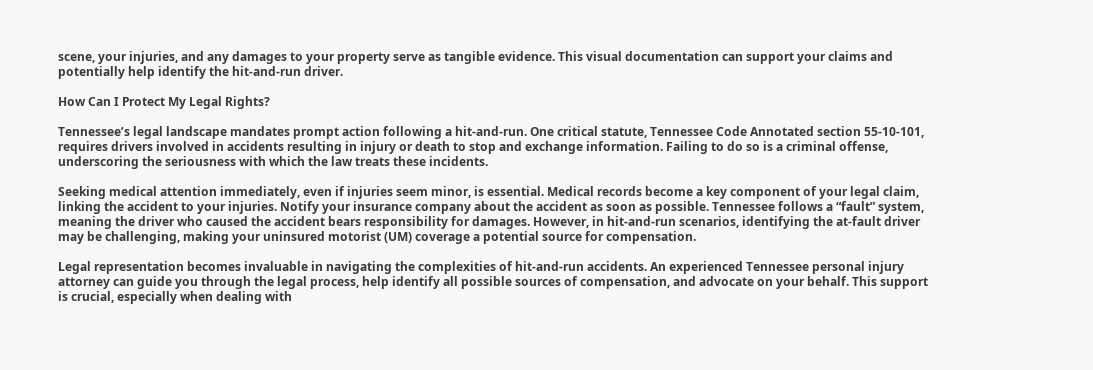scene, your injuries, and any damages to your property serve as tangible evidence. This visual documentation can support your claims and potentially help identify the hit-and-run driver.

How Can I Protect My Legal Rights?

Tennessee’s legal landscape mandates prompt action following a hit-and-run. One critical statute, Tennessee Code Annotated section 55-10-101, requires drivers involved in accidents resulting in injury or death to stop and exchange information. Failing to do so is a criminal offense, underscoring the seriousness with which the law treats these incidents.

Seeking medical attention immediately, even if injuries seem minor, is essential. Medical records become a key component of your legal claim, linking the accident to your injuries. Notify your insurance company about the accident as soon as possible. Tennessee follows a “fault” system, meaning the driver who caused the accident bears responsibility for damages. However, in hit-and-run scenarios, identifying the at-fault driver may be challenging, making your uninsured motorist (UM) coverage a potential source for compensation.

Legal representation becomes invaluable in navigating the complexities of hit-and-run accidents. An experienced Tennessee personal injury attorney can guide you through the legal process, help identify all possible sources of compensation, and advocate on your behalf. This support is crucial, especially when dealing with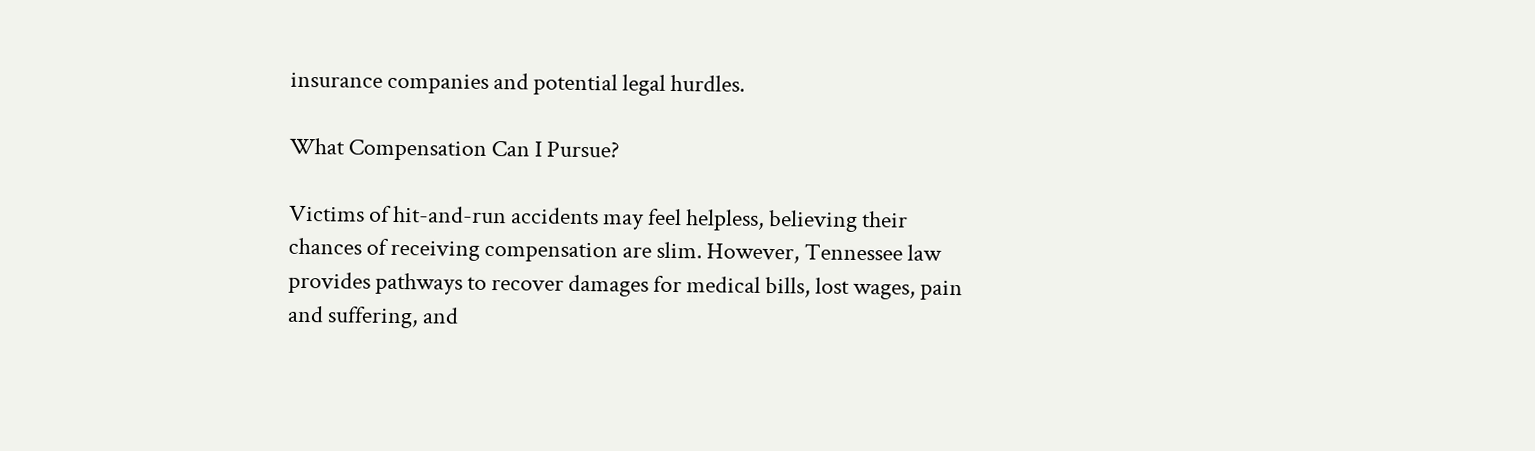insurance companies and potential legal hurdles.

What Compensation Can I Pursue?

Victims of hit-and-run accidents may feel helpless, believing their chances of receiving compensation are slim. However, Tennessee law provides pathways to recover damages for medical bills, lost wages, pain and suffering, and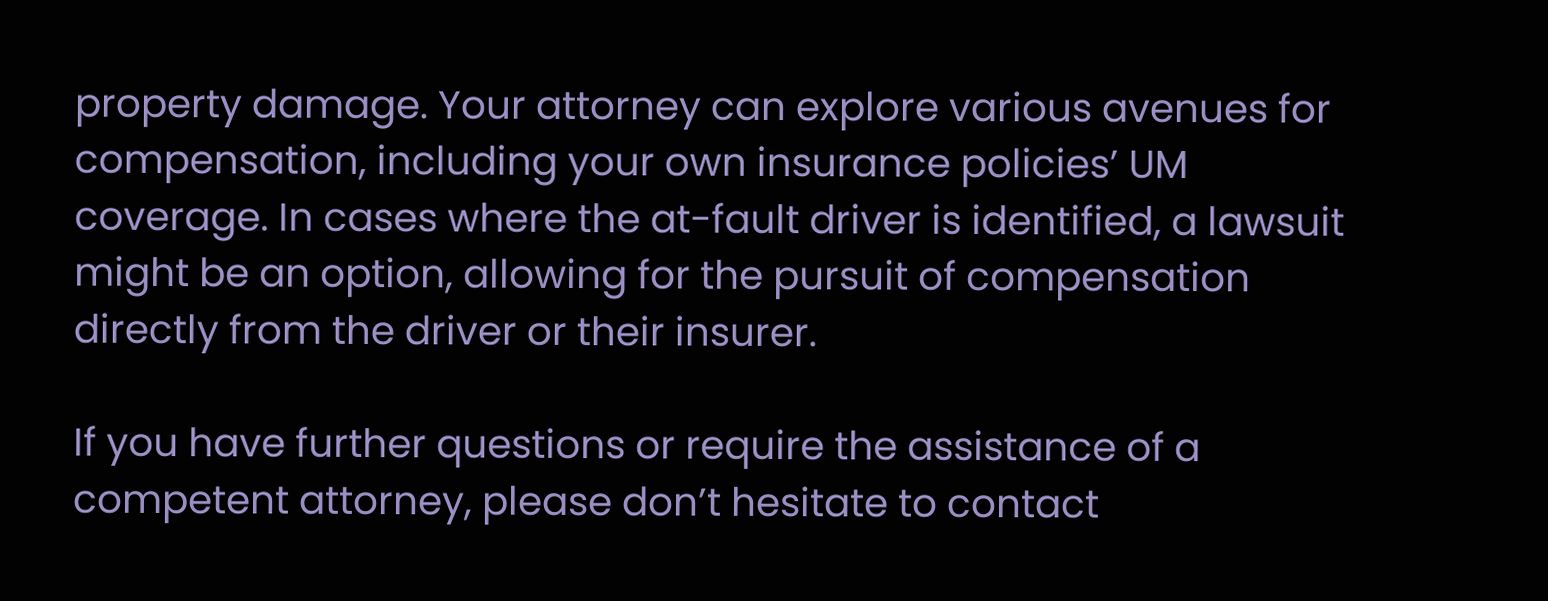property damage. Your attorney can explore various avenues for compensation, including your own insurance policies’ UM coverage. In cases where the at-fault driver is identified, a lawsuit might be an option, allowing for the pursuit of compensation directly from the driver or their insurer.

If you have further questions or require the assistance of a competent attorney, please don’t hesitate to contact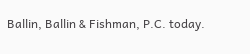Ballin, Ballin & Fishman, P.C. today.